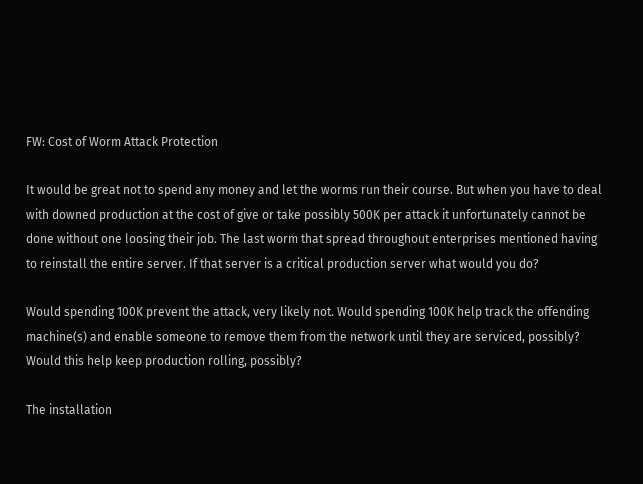FW: Cost of Worm Attack Protection

It would be great not to spend any money and let the worms run their course. But when you have to deal with downed production at the cost of give or take possibly 500K per attack it unfortunately cannot be done without one loosing their job. The last worm that spread throughout enterprises mentioned having to reinstall the entire server. If that server is a critical production server what would you do?

Would spending 100K prevent the attack, very likely not. Would spending 100K help track the offending machine(s) and enable someone to remove them from the network until they are serviced, possibly?
Would this help keep production rolling, possibly?

The installation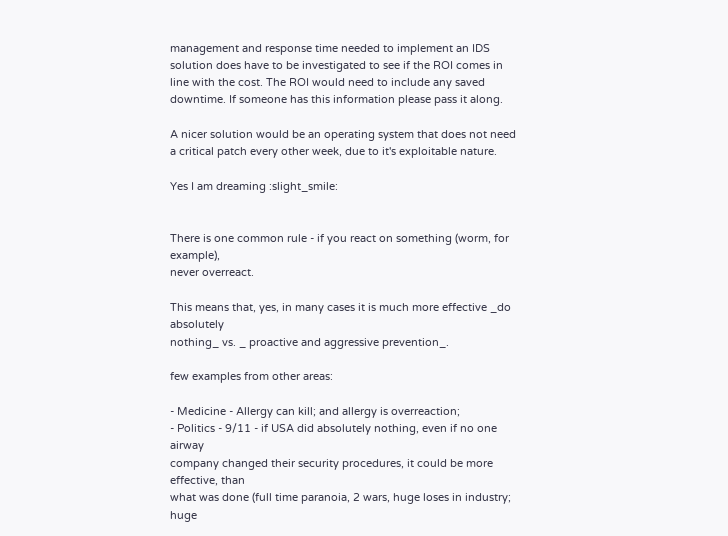management and response time needed to implement an IDS solution does have to be investigated to see if the ROI comes in line with the cost. The ROI would need to include any saved downtime. If someone has this information please pass it along.

A nicer solution would be an operating system that does not need a critical patch every other week, due to it's exploitable nature.

Yes I am dreaming :slight_smile:


There is one common rule - if you react on something (worm, for example),
never overreact.

This means that, yes, in many cases it is much more effective _do absolutely
nothing_ vs. _ proactive and aggressive prevention_.

few examples from other areas:

- Medicine - Allergy can kill; and allergy is overreaction;
- Politics - 9/11 - if USA did absolutely nothing, even if no one airway
company changed their security procedures, it could be more effective, than
what was done (full time paranoia, 2 wars, huge loses in industry; huge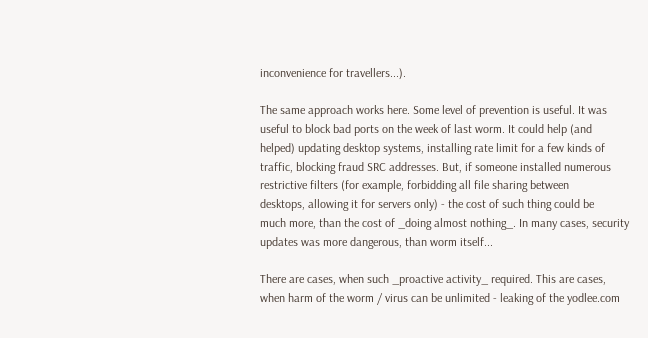inconvenience for travellers...).

The same approach works here. Some level of prevention is useful. It was
useful to block bad ports on the week of last worm. It could help (and
helped) updating desktop systems, installing rate limit for a few kinds of
traffic, blocking fraud SRC addresses. But, if someone installed numerous
restrictive filters (for example, forbidding all file sharing between
desktops, allowing it for servers only) - the cost of such thing could be
much more, than the cost of _doing almost nothing_. In many cases, security
updates was more dangerous, than worm itself...

There are cases, when such _proactive activity_ required. This are cases,
when harm of the worm / virus can be unlimited - leaking of the yodlee.com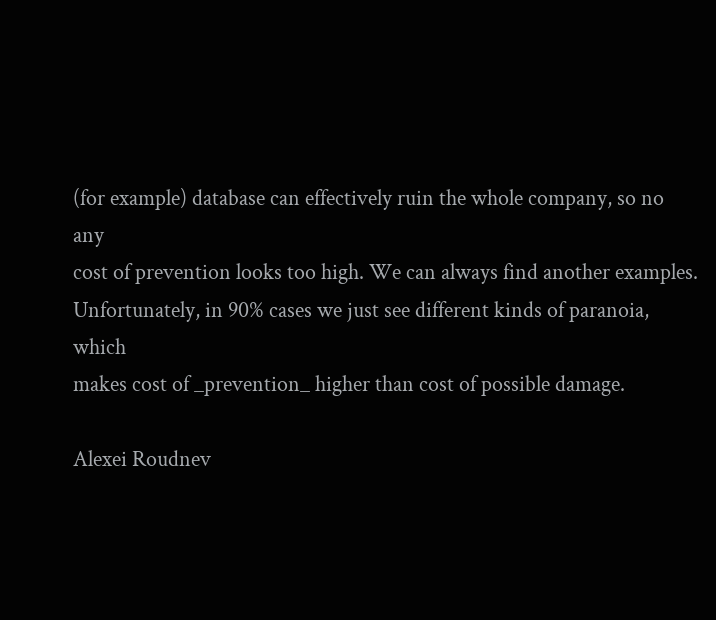(for example) database can effectively ruin the whole company, so no any
cost of prevention looks too high. We can always find another examples.
Unfortunately, in 90% cases we just see different kinds of paranoia, which
makes cost of _prevention_ higher than cost of possible damage.

Alexei Roudnev